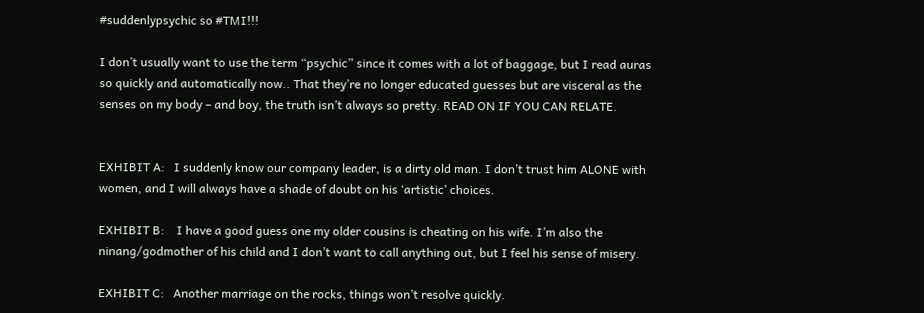#suddenlypsychic so #TMI!!!

I don’t usually want to use the term “psychic” since it comes with a lot of baggage, but I read auras so quickly and automatically now.. That they’re no longer educated guesses but are visceral as the senses on my body – and boy, the truth isn’t always so pretty. READ ON IF YOU CAN RELATE.


EXHIBIT A:   I suddenly know our company leader, is a dirty old man. I don’t trust him ALONE with women, and I will always have a shade of doubt on his ‘artistic’ choices.

EXHIBIT B:    I have a good guess one my older cousins is cheating on his wife. I’m also the ninang/godmother of his child and I don’t want to call anything out, but I feel his sense of misery.

EXHIBIT C:   Another marriage on the rocks, things won’t resolve quickly.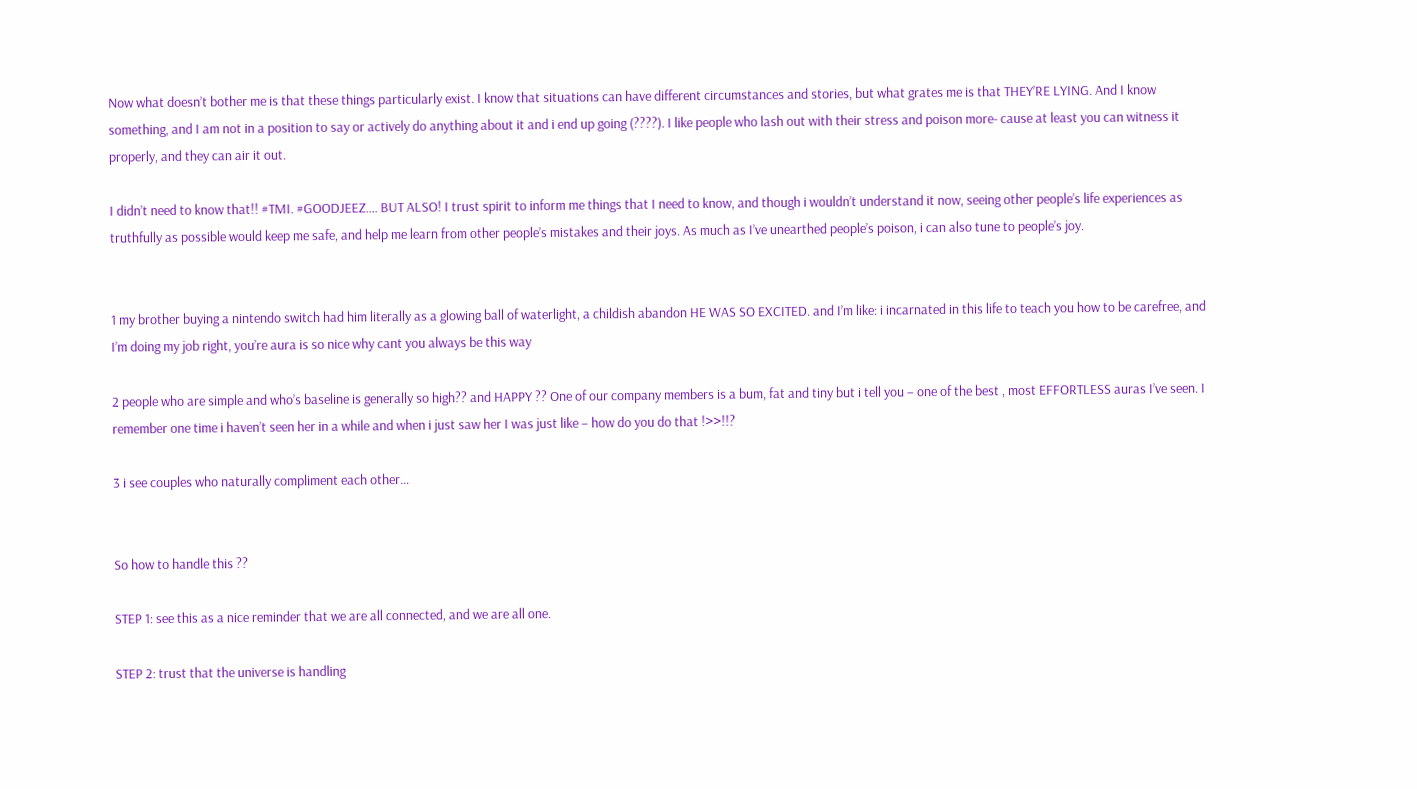Now what doesn’t bother me is that these things particularly exist. I know that situations can have different circumstances and stories, but what grates me is that THEY’RE LYING. And I know something, and I am not in a position to say or actively do anything about it and i end up going (????). I like people who lash out with their stress and poison more- cause at least you can witness it properly, and they can air it out.

I didn’t need to know that!! #TMI. #GOODJEEZ…. BUT ALSO! I trust spirit to inform me things that I need to know, and though i wouldn’t understand it now, seeing other people’s life experiences as truthfully as possible would keep me safe, and help me learn from other people’s mistakes and their joys. As much as I’ve unearthed people’s poison, i can also tune to people’s joy.


1 my brother buying a nintendo switch had him literally as a glowing ball of waterlight, a childish abandon HE WAS SO EXCITED. and I’m like: i incarnated in this life to teach you how to be carefree, and I’m doing my job right, you’re aura is so nice why cant you always be this way

2 people who are simple and who’s baseline is generally so high?? and HAPPY ?? One of our company members is a bum, fat and tiny but i tell you – one of the best , most EFFORTLESS auras I’ve seen. I remember one time i haven’t seen her in a while and when i just saw her I was just like – how do you do that !>>!!?

3 i see couples who naturally compliment each other…


So how to handle this ??

STEP 1: see this as a nice reminder that we are all connected, and we are all one.

STEP 2: trust that the universe is handling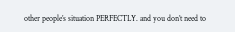other people’s situation PERFECTLY. and you don’t need to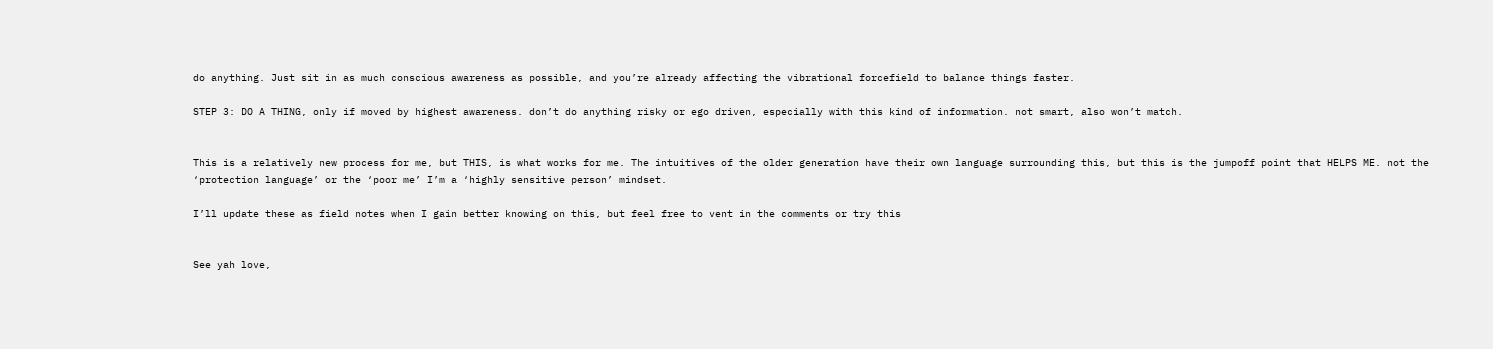do anything. Just sit in as much conscious awareness as possible, and you’re already affecting the vibrational forcefield to balance things faster.

STEP 3: DO A THING, only if moved by highest awareness. don’t do anything risky or ego driven, especially with this kind of information. not smart, also won’t match.


This is a relatively new process for me, but THIS, is what works for me. The intuitives of the older generation have their own language surrounding this, but this is the jumpoff point that HELPS ME. not the ‘protection language’ or the ‘poor me’ I’m a ‘highly sensitive person’ mindset.

I’ll update these as field notes when I gain better knowing on this, but feel free to vent in the comments or try this


See yah love,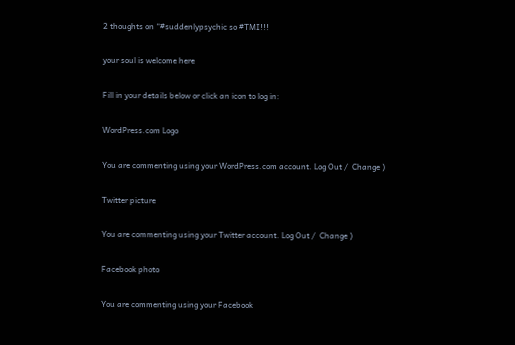2 thoughts on “#suddenlypsychic so #TMI!!!

your soul is welcome here

Fill in your details below or click an icon to log in:

WordPress.com Logo

You are commenting using your WordPress.com account. Log Out /  Change )

Twitter picture

You are commenting using your Twitter account. Log Out /  Change )

Facebook photo

You are commenting using your Facebook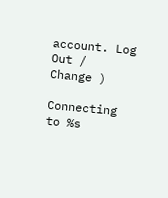account. Log Out /  Change )

Connecting to %s